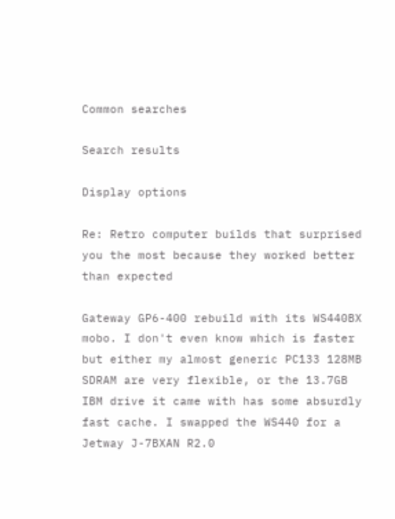Common searches

Search results

Display options

Re: Retro computer builds that surprised you the most because they worked better than expected

Gateway GP6-400 rebuild with its WS440BX mobo. I don't even know which is faster but either my almost generic PC133 128MB SDRAM are very flexible, or the 13.7GB IBM drive it came with has some absurdly fast cache. I swapped the WS440 for a Jetway J-7BXAN R2.0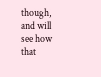though, and will see how that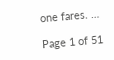one fares. …

Page 1 of 51